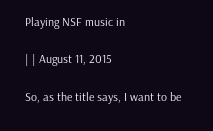Playing NSF music in

| | August 11, 2015

So, as the title says, I want to be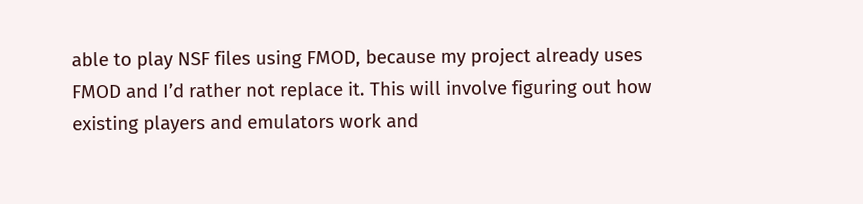able to play NSF files using FMOD, because my project already uses FMOD and I’d rather not replace it. This will involve figuring out how existing players and emulators work and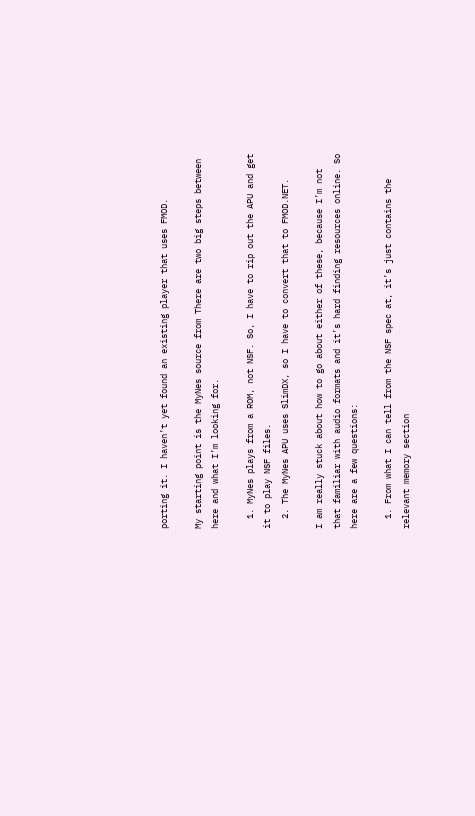porting it. I haven’t yet found an existing player that uses FMOD.

My starting point is the MyNes source from There are two big steps between here and what I’m looking for.

  1. MyNes plays from a ROM, not NSF. So, I have to rip out the APU and get it to play NSF files.
  2. The MyNes APU uses SlimDX, so I have to convert that to FMOD.NET.

I am really stuck about how to go about either of these, because I’m not that familiar with audio formats and it’s hard finding resources online. So here are a few questions:

  1. From what I can tell from the NSF spec at, it’s just contains the relevant memory section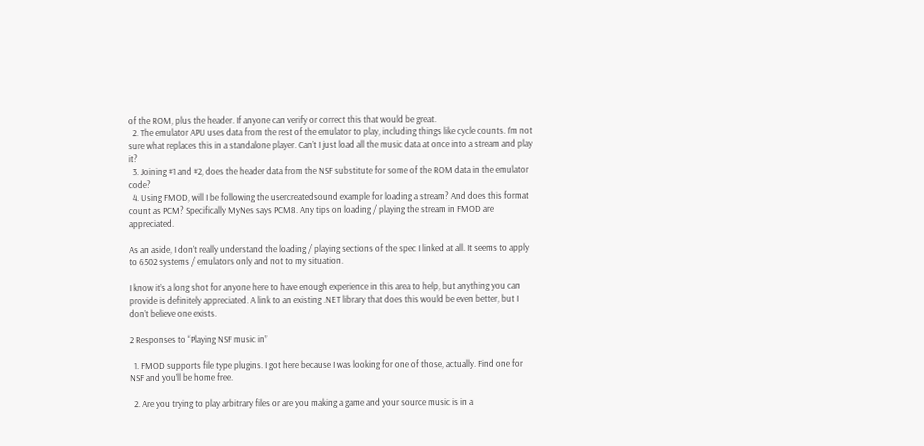of the ROM, plus the header. If anyone can verify or correct this that would be great.
  2. The emulator APU uses data from the rest of the emulator to play, including things like cycle counts. I’m not sure what replaces this in a standalone player. Can’t I just load all the music data at once into a stream and play it?
  3. Joining #1 and #2, does the header data from the NSF substitute for some of the ROM data in the emulator code?
  4. Using FMOD, will I be following the usercreatedsound example for loading a stream? And does this format count as PCM? Specifically MyNes says PCM8. Any tips on loading / playing the stream in FMOD are appreciated.

As an aside, I don’t really understand the loading / playing sections of the spec I linked at all. It seems to apply to 6502 systems / emulators only and not to my situation.

I know it’s a long shot for anyone here to have enough experience in this area to help, but anything you can provide is definitely appreciated. A link to an existing .NET library that does this would be even better, but I don’t believe one exists.

2 Responses to “Playing NSF music in”

  1. FMOD supports file type plugins. I got here because I was looking for one of those, actually. Find one for NSF and you’ll be home free.

  2. Are you trying to play arbitrary files or are you making a game and your source music is in a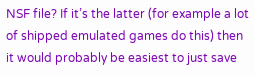NSF file? If it’s the latter (for example a lot of shipped emulated games do this) then it would probably be easiest to just save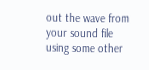out the wave from your sound file using some other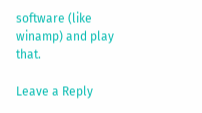software (like winamp) and play that.

Leave a Reply